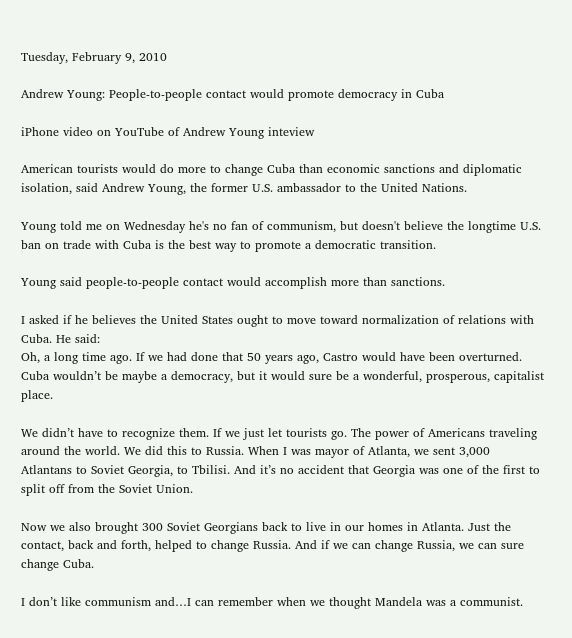Tuesday, February 9, 2010

Andrew Young: People-to-people contact would promote democracy in Cuba

iPhone video on YouTube of Andrew Young inteview

American tourists would do more to change Cuba than economic sanctions and diplomatic isolation, said Andrew Young, the former U.S. ambassador to the United Nations.

Young told me on Wednesday he's no fan of communism, but doesn't believe the longtime U.S. ban on trade with Cuba is the best way to promote a democratic transition.

Young said people-to-people contact would accomplish more than sanctions.

I asked if he believes the United States ought to move toward normalization of relations with Cuba. He said:
Oh, a long time ago. If we had done that 50 years ago, Castro would have been overturned. Cuba wouldn’t be maybe a democracy, but it would sure be a wonderful, prosperous, capitalist place.

We didn’t have to recognize them. If we just let tourists go. The power of Americans traveling around the world. We did this to Russia. When I was mayor of Atlanta, we sent 3,000 Atlantans to Soviet Georgia, to Tbilisi. And it’s no accident that Georgia was one of the first to split off from the Soviet Union.

Now we also brought 300 Soviet Georgians back to live in our homes in Atlanta. Just the contact, back and forth, helped to change Russia. And if we can change Russia, we can sure change Cuba.

I don’t like communism and…I can remember when we thought Mandela was a communist.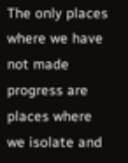The only places where we have not made progress are places where we isolate and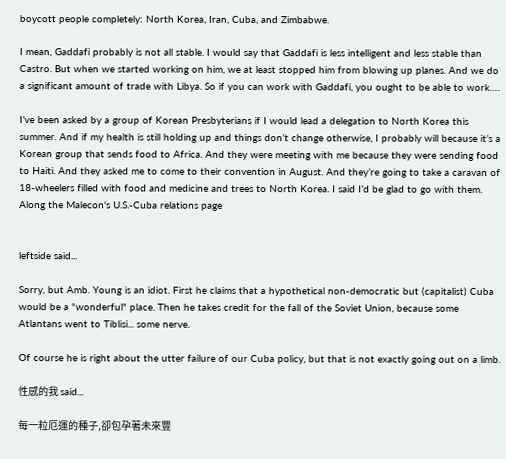boycott people completely: North Korea, Iran, Cuba, and Zimbabwe.

I mean, Gaddafi probably is not all stable. I would say that Gaddafi is less intelligent and less stable than Castro. But when we started working on him, we at least stopped him from blowing up planes. And we do a significant amount of trade with Libya. So if you can work with Gaddafi, you ought to be able to work….

I’ve been asked by a group of Korean Presbyterians if I would lead a delegation to North Korea this summer. And if my health is still holding up and things don’t change otherwise, I probably will because it’s a Korean group that sends food to Africa. And they were meeting with me because they were sending food to Haiti. And they asked me to come to their convention in August. And they’re going to take a caravan of 18-wheelers filled with food and medicine and trees to North Korea. I said I’d be glad to go with them.
Along the Malecon's U.S.-Cuba relations page


leftside said...

Sorry, but Amb. Young is an idiot. First he claims that a hypothetical non-democratic but (capitalist) Cuba would be a "wonderful" place. Then he takes credit for the fall of the Soviet Union, because some Atlantans went to Tiblisi... some nerve.

Of course he is right about the utter failure of our Cuba policy, but that is not exactly going out on a limb.

性感的我 said...

每一粒厄運的種子,卻包孕著未來豐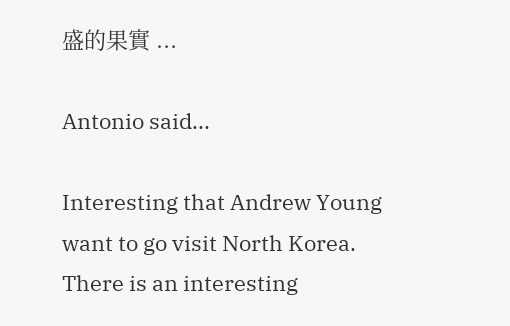盛的果實 ...

Antonio said...

Interesting that Andrew Young want to go visit North Korea. There is an interesting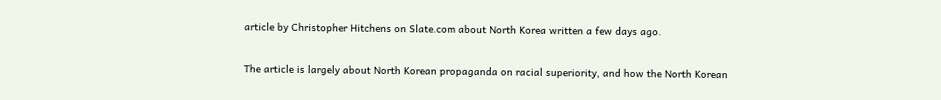article by Christopher Hitchens on Slate.com about North Korea written a few days ago.

The article is largely about North Korean propaganda on racial superiority, and how the North Korean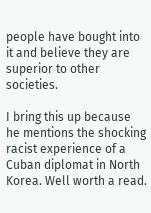people have bought into it and believe they are superior to other societies.

I bring this up because he mentions the shocking racist experience of a Cuban diplomat in North Korea. Well worth a read.